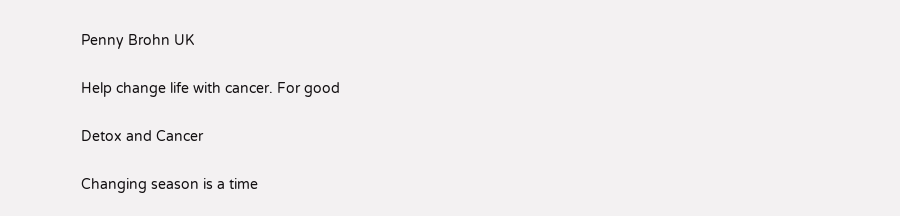Penny Brohn UK

Help change life with cancer. For good

Detox and Cancer

Changing season is a time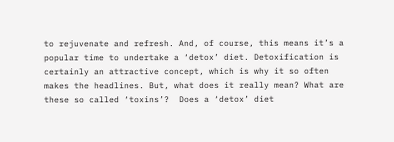to rejuvenate and refresh. And, of course, this means it’s a popular time to undertake a ‘detox’ diet. Detoxification is certainly an attractive concept, which is why it so often makes the headlines. But, what does it really mean? What are these so called ‘toxins’?  Does a ‘detox’ diet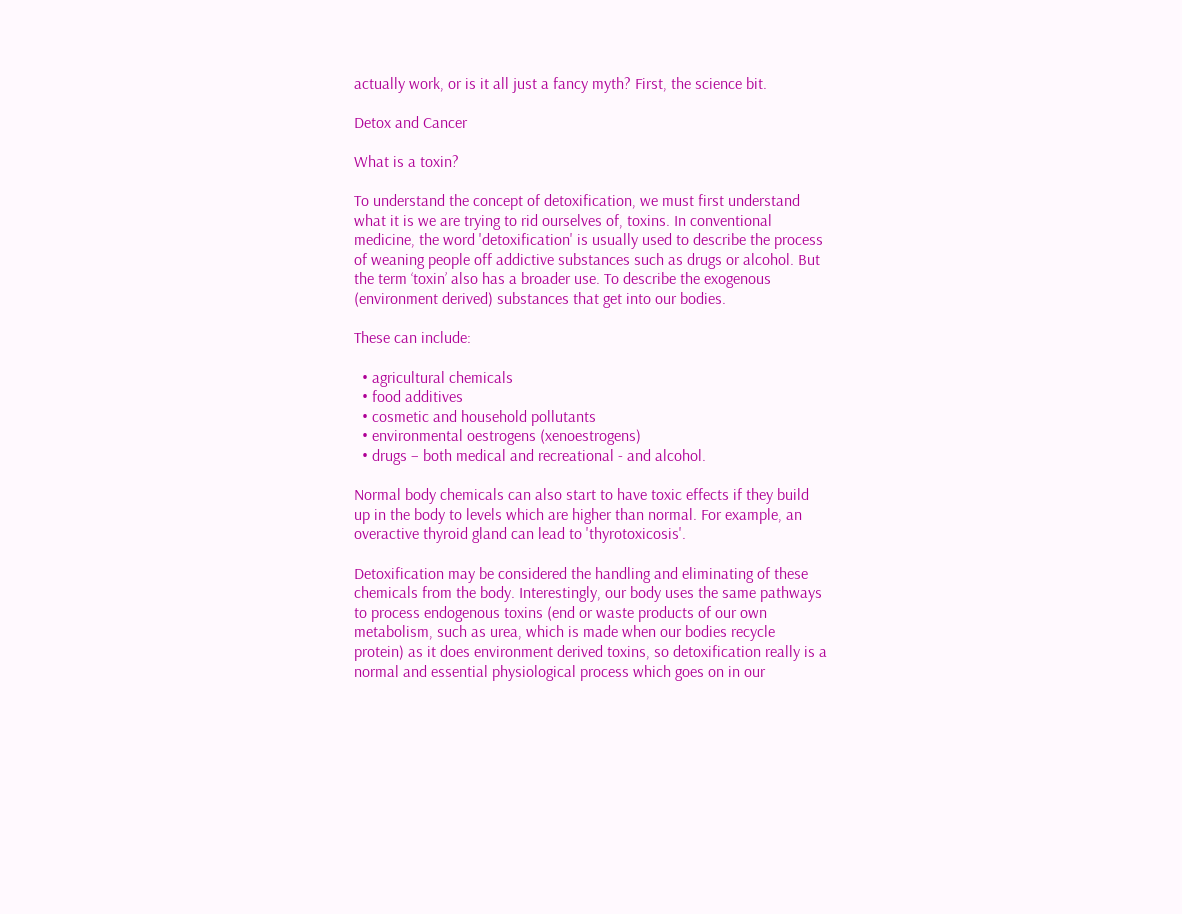actually work, or is it all just a fancy myth? First, the science bit.

Detox and Cancer

What is a toxin?

To understand the concept of detoxification, we must first understand what it is we are trying to rid ourselves of, toxins. In conventional medicine, the word 'detoxification' is usually used to describe the process of weaning people off addictive substances such as drugs or alcohol. But the term ‘toxin’ also has a broader use. To describe the exogenous (environment derived) substances that get into our bodies.

These can include:

  • agricultural chemicals
  • food additives
  • cosmetic and household pollutants
  • environmental oestrogens (xenoestrogens)
  • drugs – both medical and recreational - and alcohol.

Normal body chemicals can also start to have toxic effects if they build up in the body to levels which are higher than normal. For example, an overactive thyroid gland can lead to 'thyrotoxicosis'.

Detoxification may be considered the handling and eliminating of these chemicals from the body. Interestingly, our body uses the same pathways to process endogenous toxins (end or waste products of our own metabolism, such as urea, which is made when our bodies recycle protein) as it does environment derived toxins, so detoxification really is a normal and essential physiological process which goes on in our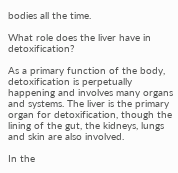bodies all the time.

What role does the liver have in detoxification?

As a primary function of the body, detoxification is perpetually happening and involves many organs and systems. The liver is the primary organ for detoxification, though the lining of the gut, the kidneys, lungs and skin are also involved.

In the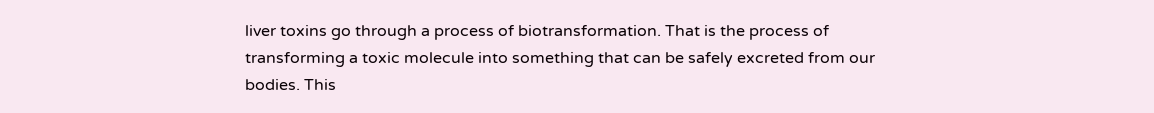liver toxins go through a process of biotransformation. That is the process of transforming a toxic molecule into something that can be safely excreted from our bodies. This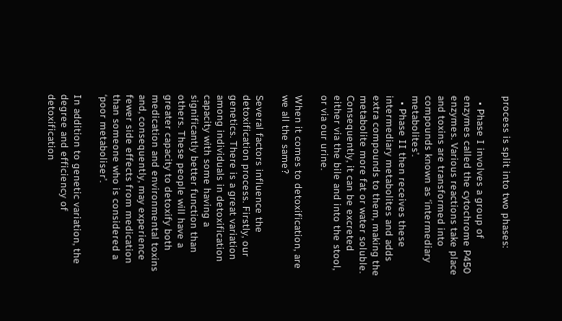process is split into two phases:

  • Phase I involves a group of enzymes called the cytochrome P450 enzymes. Various reactions take place and toxins are transformed into compounds known as ‘intermediary metabolites’.
  • Phase II then receives these intermediary metabolites and adds extra compounds to them, making the metabolite more fat or water soluble. Consequently, it can be excreted either via the bile and into the stool, or via our urine.

When it comes to detoxification, are we all the same?

Several factors influence the detoxification process. Firstly, our genetics. There is a great variation among individuals in detoxification capacity with some having a significantly better function than others. These people will have a greater capacity to detoxify both medication and environmental toxins and, consequently, may experience fewer side effects from medication than someone who is considered a ‘poor metaboliser’.

In addition to genetic variation, the degree and efficiency of detoxification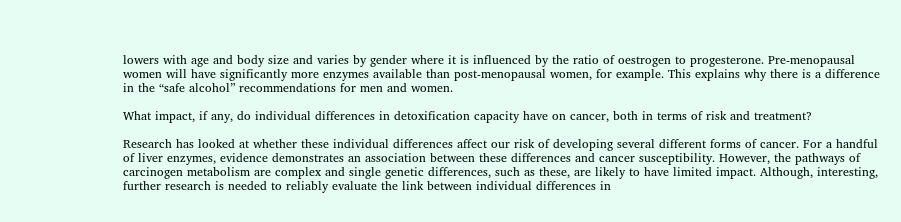lowers with age and body size and varies by gender where it is influenced by the ratio of oestrogen to progesterone. Pre-menopausal women will have significantly more enzymes available than post-menopausal women, for example. This explains why there is a difference in the “safe alcohol” recommendations for men and women.

What impact, if any, do individual differences in detoxification capacity have on cancer, both in terms of risk and treatment?

Research has looked at whether these individual differences affect our risk of developing several different forms of cancer. For a handful of liver enzymes, evidence demonstrates an association between these differences and cancer susceptibility. However, the pathways of carcinogen metabolism are complex and single genetic differences, such as these, are likely to have limited impact. Although, interesting, further research is needed to reliably evaluate the link between individual differences in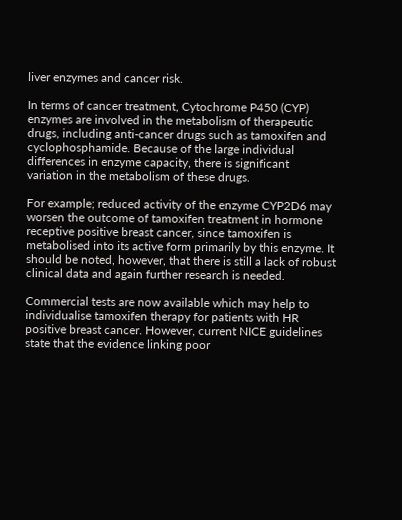liver enzymes and cancer risk.

In terms of cancer treatment, Cytochrome P450 (CYP) enzymes are involved in the metabolism of therapeutic drugs, including anti-cancer drugs such as tamoxifen and cyclophosphamide. Because of the large individual differences in enzyme capacity, there is significant variation in the metabolism of these drugs.

For example; reduced activity of the enzyme CYP2D6 may worsen the outcome of tamoxifen treatment in hormone receptive positive breast cancer, since tamoxifen is metabolised into its active form primarily by this enzyme. It should be noted, however, that there is still a lack of robust clinical data and again further research is needed.

Commercial tests are now available which may help to individualise tamoxifen therapy for patients with HR positive breast cancer. However, current NICE guidelines state that the evidence linking poor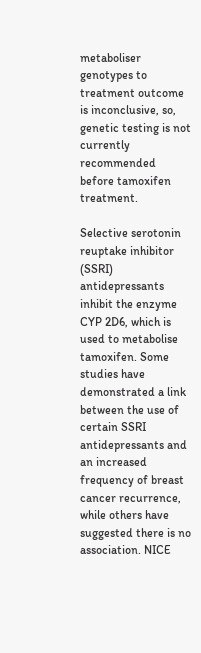metaboliser genotypes to treatment outcome is inconclusive, so, genetic testing is not currently recommended before tamoxifen treatment.

Selective serotonin reuptake inhibitor (SSRI) antidepressants inhibit the enzyme CYP 2D6, which is used to metabolise tamoxifen. Some studies have demonstrated a link between the use of certain SSRI antidepressants and an increased frequency of breast cancer recurrence, while others have suggested there is no association. NICE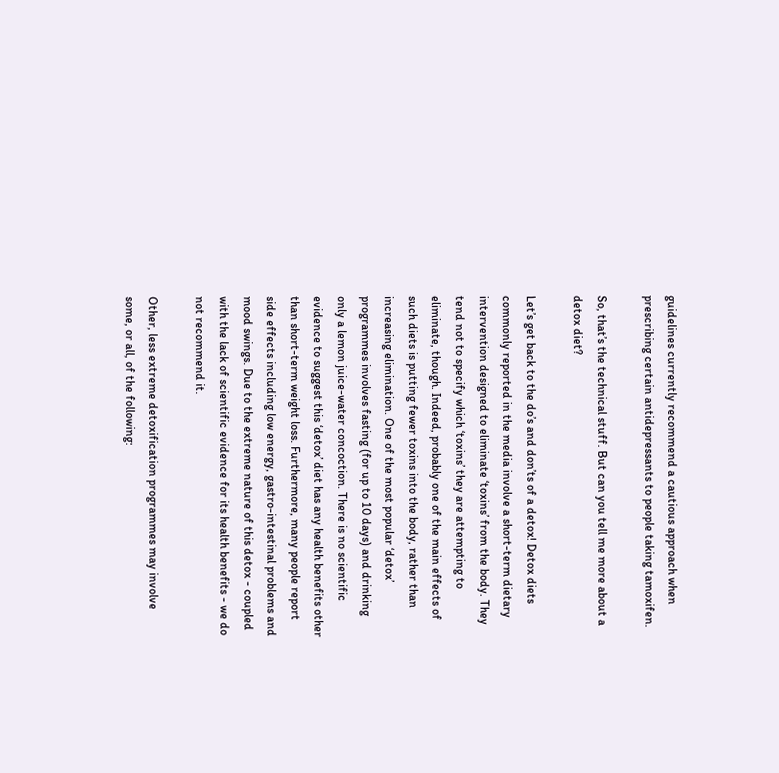guidelines currently recommend a cautious approach when prescribing certain antidepressants to people taking tamoxifen.

So, that’s the technical stuff. But can you tell me more about a detox diet?

Let’s get back to the do’s and don’ts of a detox! Detox diets commonly reported in the media involve a short-term dietary intervention designed to eliminate ‘toxins’ from the body. They tend not to specify which ‘toxins’ they are attempting to eliminate, though. Indeed, probably one of the main effects of such diets is putting fewer toxins into the body, rather than increasing elimination. One of the most popular ‘detox’ programmes involves fasting (for up to 10 days) and drinking only a lemon juice-water concoction. There is no scientific evidence to suggest this ‘detox’ diet has any health benefits other than short-term weight loss. Furthermore, many people report side effects including low energy, gastro-intestinal problems and mood swings. Due to the extreme nature of this detox - coupled with the lack of scientific evidence for its health benefits - we do not recommend it.

Other, less extreme detoxification programmes may involve some, or all, of the following: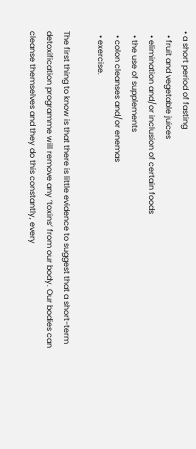• a short period of fasting
  • fruit and vegetable juices
  • elimination and/or inclusion of certain foods
  • the use of supplements
  • colon cleanses and/or enemas
  • exercise.

The first thing to know is that there is little evidence to suggest that a short-term detoxification programme will remove any ‘toxins’ from our body. Our bodies can cleanse themselves and they do this constantly, every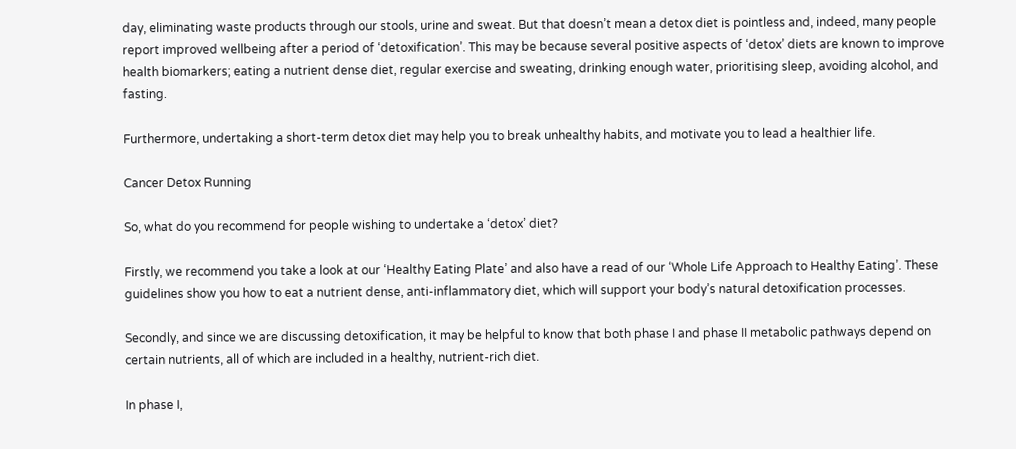day, eliminating waste products through our stools, urine and sweat. But that doesn’t mean a detox diet is pointless and, indeed, many people report improved wellbeing after a period of ‘detoxification’. This may be because several positive aspects of ‘detox’ diets are known to improve health biomarkers; eating a nutrient dense diet, regular exercise and sweating, drinking enough water, prioritising sleep, avoiding alcohol, and fasting.

Furthermore, undertaking a short-term detox diet may help you to break unhealthy habits, and motivate you to lead a healthier life.

Cancer Detox Running

So, what do you recommend for people wishing to undertake a ‘detox’ diet?

Firstly, we recommend you take a look at our ‘Healthy Eating Plate’ and also have a read of our ‘Whole Life Approach to Healthy Eating’. These guidelines show you how to eat a nutrient dense, anti-inflammatory diet, which will support your body’s natural detoxification processes.

Secondly, and since we are discussing detoxification, it may be helpful to know that both phase I and phase II metabolic pathways depend on certain nutrients, all of which are included in a healthy, nutrient-rich diet.

In phase I,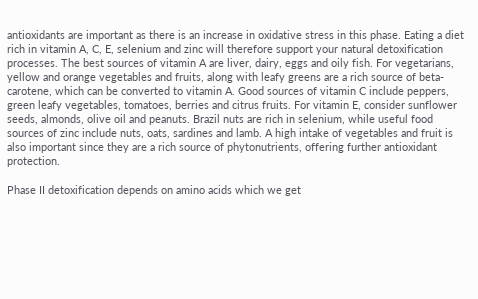antioxidants are important as there is an increase in oxidative stress in this phase. Eating a diet rich in vitamin A, C, E, selenium and zinc will therefore support your natural detoxification processes. The best sources of vitamin A are liver, dairy, eggs and oily fish. For vegetarians, yellow and orange vegetables and fruits, along with leafy greens are a rich source of beta-carotene, which can be converted to vitamin A. Good sources of vitamin C include peppers, green leafy vegetables, tomatoes, berries and citrus fruits. For vitamin E, consider sunflower seeds, almonds, olive oil and peanuts. Brazil nuts are rich in selenium, while useful food sources of zinc include nuts, oats, sardines and lamb. A high intake of vegetables and fruit is also important since they are a rich source of phytonutrients, offering further antioxidant protection.

Phase II detoxification depends on amino acids which we get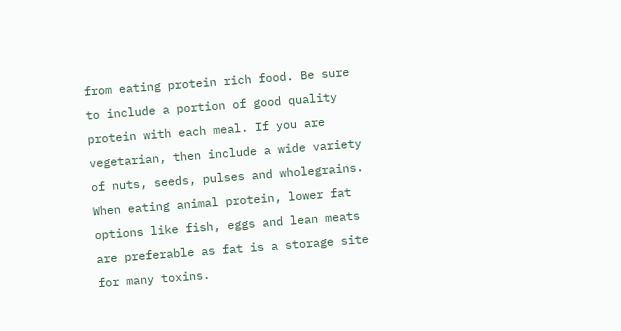from eating protein rich food. Be sure to include a portion of good quality protein with each meal. If you are vegetarian, then include a wide variety of nuts, seeds, pulses and wholegrains. When eating animal protein, lower fat options like fish, eggs and lean meats are preferable as fat is a storage site for many toxins.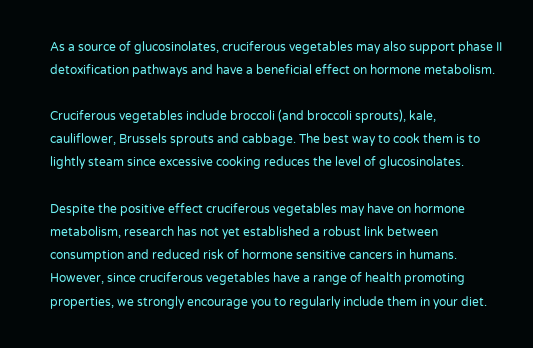As a source of glucosinolates, cruciferous vegetables may also support phase II detoxification pathways and have a beneficial effect on hormone metabolism.

Cruciferous vegetables include broccoli (and broccoli sprouts), kale, cauliflower, Brussels sprouts and cabbage. The best way to cook them is to lightly steam since excessive cooking reduces the level of glucosinolates.

Despite the positive effect cruciferous vegetables may have on hormone metabolism, research has not yet established a robust link between consumption and reduced risk of hormone sensitive cancers in humans. However, since cruciferous vegetables have a range of health promoting properties, we strongly encourage you to regularly include them in your diet.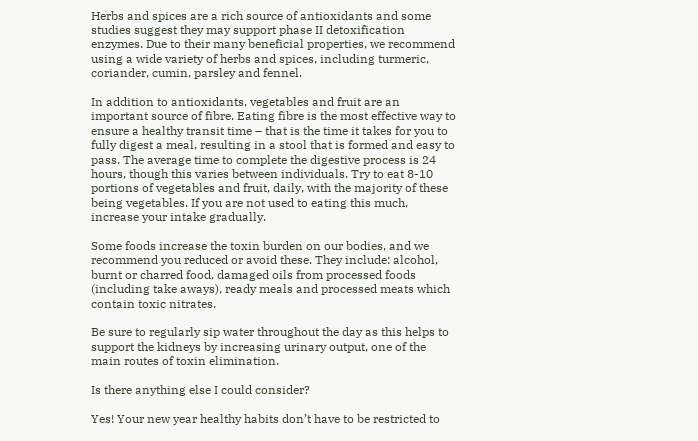Herbs and spices are a rich source of antioxidants and some studies suggest they may support phase II detoxification enzymes. Due to their many beneficial properties, we recommend using a wide variety of herbs and spices, including turmeric, coriander, cumin, parsley and fennel.

In addition to antioxidants, vegetables and fruit are an important source of fibre. Eating fibre is the most effective way to ensure a healthy transit time – that is the time it takes for you to fully digest a meal, resulting in a stool that is formed and easy to pass. The average time to complete the digestive process is 24 hours, though this varies between individuals. Try to eat 8-10 portions of vegetables and fruit, daily, with the majority of these being vegetables. If you are not used to eating this much, increase your intake gradually.

Some foods increase the toxin burden on our bodies, and we recommend you reduced or avoid these. They include: alcohol, burnt or charred food, damaged oils from processed foods (including take aways), ready meals and processed meats which contain toxic nitrates.

Be sure to regularly sip water throughout the day as this helps to support the kidneys by increasing urinary output, one of the main routes of toxin elimination.

Is there anything else I could consider?

Yes! Your new year healthy habits don’t have to be restricted to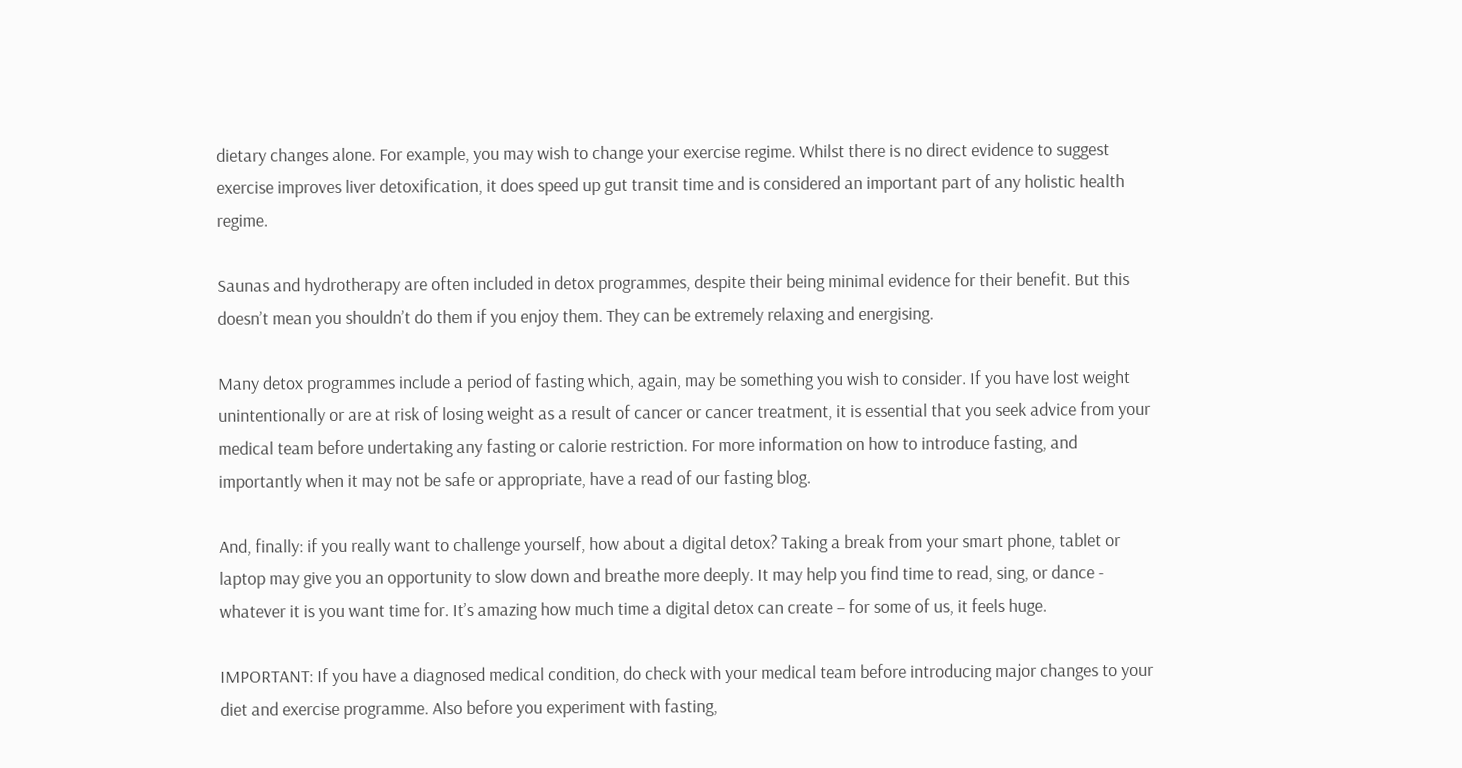dietary changes alone. For example, you may wish to change your exercise regime. Whilst there is no direct evidence to suggest exercise improves liver detoxification, it does speed up gut transit time and is considered an important part of any holistic health regime.

Saunas and hydrotherapy are often included in detox programmes, despite their being minimal evidence for their benefit. But this doesn’t mean you shouldn’t do them if you enjoy them. They can be extremely relaxing and energising.

Many detox programmes include a period of fasting which, again, may be something you wish to consider. If you have lost weight unintentionally or are at risk of losing weight as a result of cancer or cancer treatment, it is essential that you seek advice from your medical team before undertaking any fasting or calorie restriction. For more information on how to introduce fasting, and importantly when it may not be safe or appropriate, have a read of our fasting blog.

And, finally: if you really want to challenge yourself, how about a digital detox? Taking a break from your smart phone, tablet or laptop may give you an opportunity to slow down and breathe more deeply. It may help you find time to read, sing, or dance - whatever it is you want time for. It’s amazing how much time a digital detox can create – for some of us, it feels huge.

IMPORTANT: If you have a diagnosed medical condition, do check with your medical team before introducing major changes to your diet and exercise programme. Also before you experiment with fasting,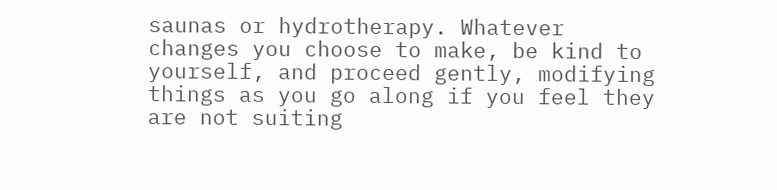saunas or hydrotherapy. Whatever changes you choose to make, be kind to yourself, and proceed gently, modifying things as you go along if you feel they are not suiting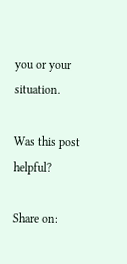you or your situation.

Was this post helpful?

Share on: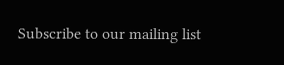Subscribe to our mailing list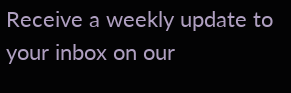Receive a weekly update to your inbox on our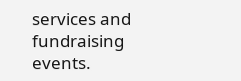services and fundraising events.